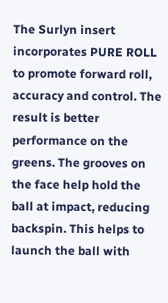The Surlyn insert incorporates PURE ROLL to promote forward roll, accuracy and control. The result is better performance on the greens. The grooves on the face help hold the ball at impact, reducing backspin. This helps to launch the ball with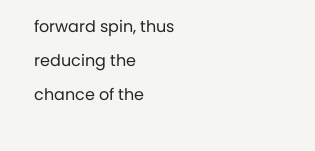forward spin, thus reducing the chance of the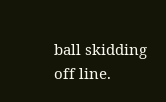ball skidding off line.